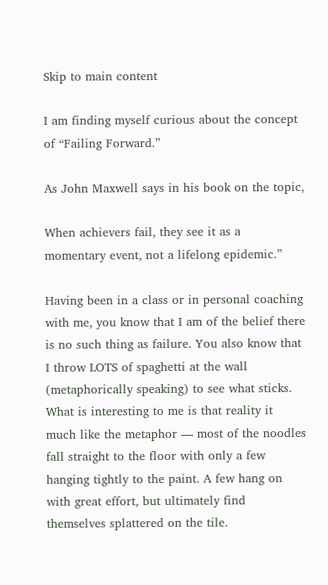Skip to main content

I am finding myself curious about the concept of “Failing Forward.”

As John Maxwell says in his book on the topic,

When achievers fail, they see it as a momentary event, not a lifelong epidemic.”

Having been in a class or in personal coaching with me, you know that I am of the belief there is no such thing as failure. You also know that I throw LOTS of spaghetti at the wall (metaphorically speaking) to see what sticks. What is interesting to me is that reality it much like the metaphor — most of the noodles fall straight to the floor with only a few hanging tightly to the paint. A few hang on with great effort, but ultimately find themselves splattered on the tile.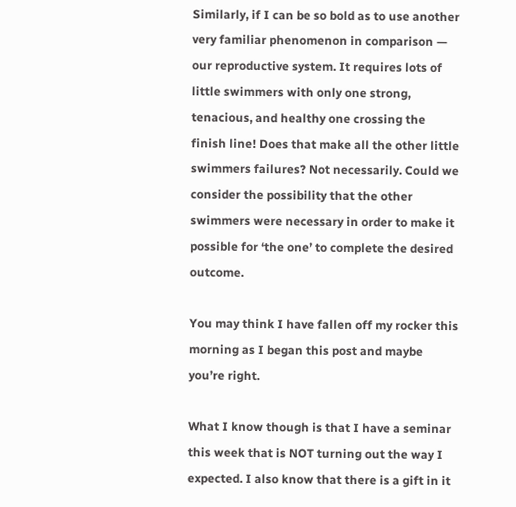Similarly, if I can be so bold as to use another very familiar phenomenon in comparison — our reproductive system. It requires lots of little swimmers with only one strong, tenacious, and healthy one crossing the finish line! Does that make all the other little swimmers failures? Not necessarily. Could we consider the possibility that the other swimmers were necessary in order to make it possible for ‘the one’ to complete the desired outcome.

You may think I have fallen off my rocker this morning as I began this post and maybe you’re right.

What I know though is that I have a seminar this week that is NOT turning out the way I expected. I also know that there is a gift in it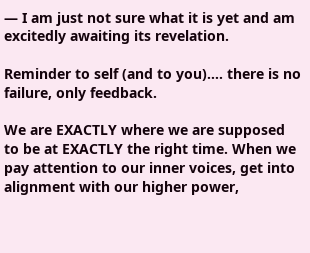— I am just not sure what it is yet and am excitedly awaiting its revelation.

Reminder to self (and to you)…. there is no failure, only feedback.

We are EXACTLY where we are supposed to be at EXACTLY the right time. When we pay attention to our inner voices, get into alignment with our higher power,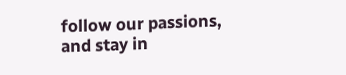follow our passions, and stay in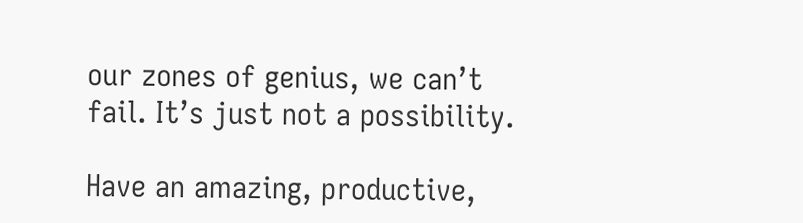our zones of genius, we can’t fail. It’s just not a possibility.

Have an amazing, productive,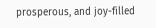prosperous, and joy-filled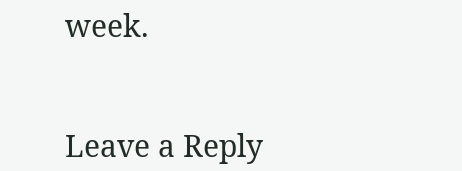week.


Leave a Reply